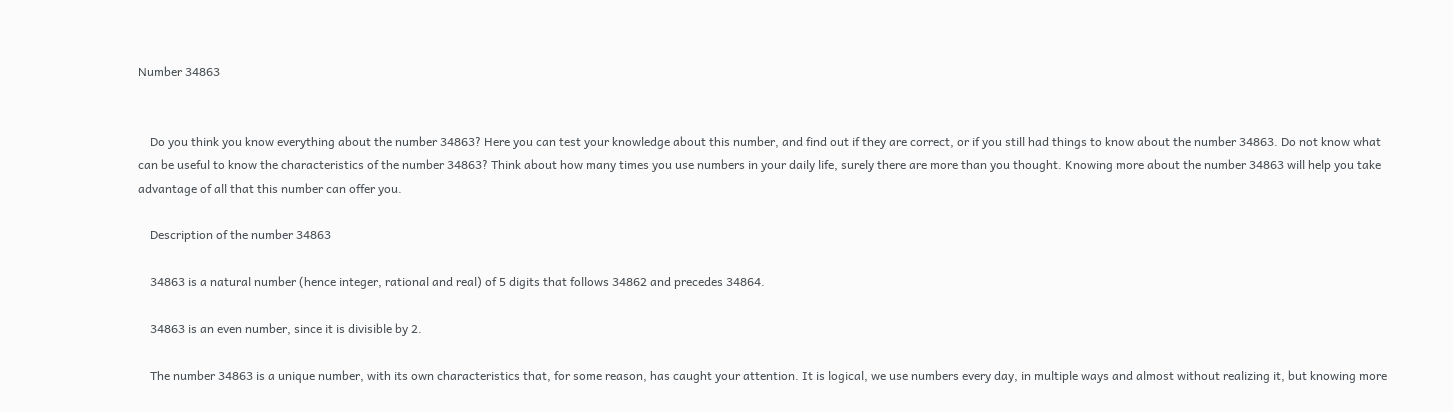Number 34863


    Do you think you know everything about the number 34863? Here you can test your knowledge about this number, and find out if they are correct, or if you still had things to know about the number 34863. Do not know what can be useful to know the characteristics of the number 34863? Think about how many times you use numbers in your daily life, surely there are more than you thought. Knowing more about the number 34863 will help you take advantage of all that this number can offer you.

    Description of the number 34863

    34863 is a natural number (hence integer, rational and real) of 5 digits that follows 34862 and precedes 34864.

    34863 is an even number, since it is divisible by 2.

    The number 34863 is a unique number, with its own characteristics that, for some reason, has caught your attention. It is logical, we use numbers every day, in multiple ways and almost without realizing it, but knowing more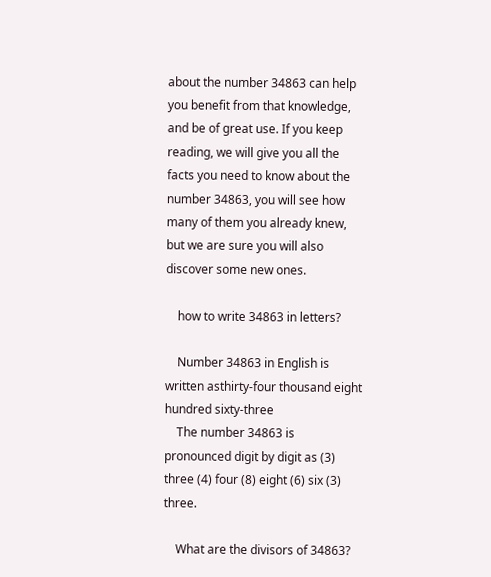about the number 34863 can help you benefit from that knowledge, and be of great use. If you keep reading, we will give you all the facts you need to know about the number 34863, you will see how many of them you already knew, but we are sure you will also discover some new ones.

    how to write 34863 in letters?

    Number 34863 in English is written asthirty-four thousand eight hundred sixty-three
    The number 34863 is pronounced digit by digit as (3) three (4) four (8) eight (6) six (3) three.

    What are the divisors of 34863?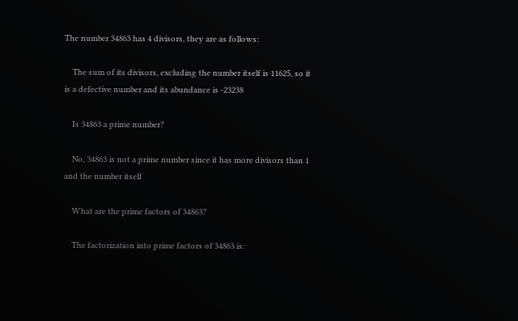The number 34863 has 4 divisors, they are as follows:

    The sum of its divisors, excluding the number itself is 11625, so it is a defective number and its abundance is -23238

    Is 34863 a prime number?

    No, 34863 is not a prime number since it has more divisors than 1 and the number itself

    What are the prime factors of 34863?

    The factorization into prime factors of 34863 is: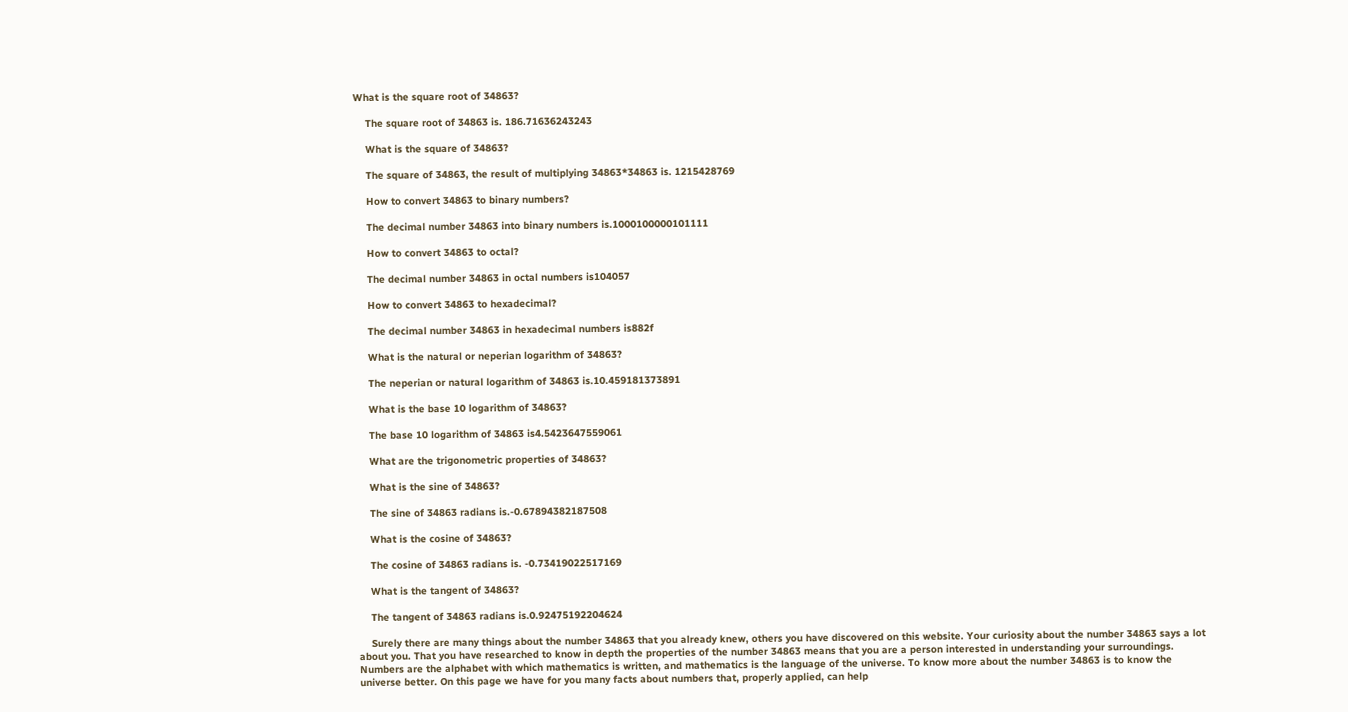What is the square root of 34863?

    The square root of 34863 is. 186.71636243243

    What is the square of 34863?

    The square of 34863, the result of multiplying 34863*34863 is. 1215428769

    How to convert 34863 to binary numbers?

    The decimal number 34863 into binary numbers is.1000100000101111

    How to convert 34863 to octal?

    The decimal number 34863 in octal numbers is104057

    How to convert 34863 to hexadecimal?

    The decimal number 34863 in hexadecimal numbers is882f

    What is the natural or neperian logarithm of 34863?

    The neperian or natural logarithm of 34863 is.10.459181373891

    What is the base 10 logarithm of 34863?

    The base 10 logarithm of 34863 is4.5423647559061

    What are the trigonometric properties of 34863?

    What is the sine of 34863?

    The sine of 34863 radians is.-0.67894382187508

    What is the cosine of 34863?

    The cosine of 34863 radians is. -0.73419022517169

    What is the tangent of 34863?

    The tangent of 34863 radians is.0.92475192204624

    Surely there are many things about the number 34863 that you already knew, others you have discovered on this website. Your curiosity about the number 34863 says a lot about you. That you have researched to know in depth the properties of the number 34863 means that you are a person interested in understanding your surroundings. Numbers are the alphabet with which mathematics is written, and mathematics is the language of the universe. To know more about the number 34863 is to know the universe better. On this page we have for you many facts about numbers that, properly applied, can help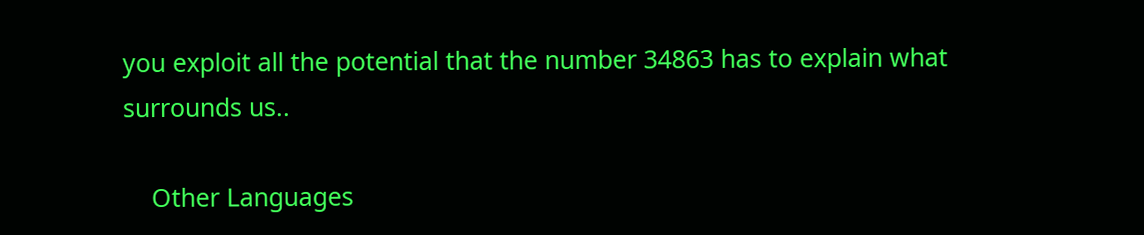you exploit all the potential that the number 34863 has to explain what surrounds us..

    Other Languages